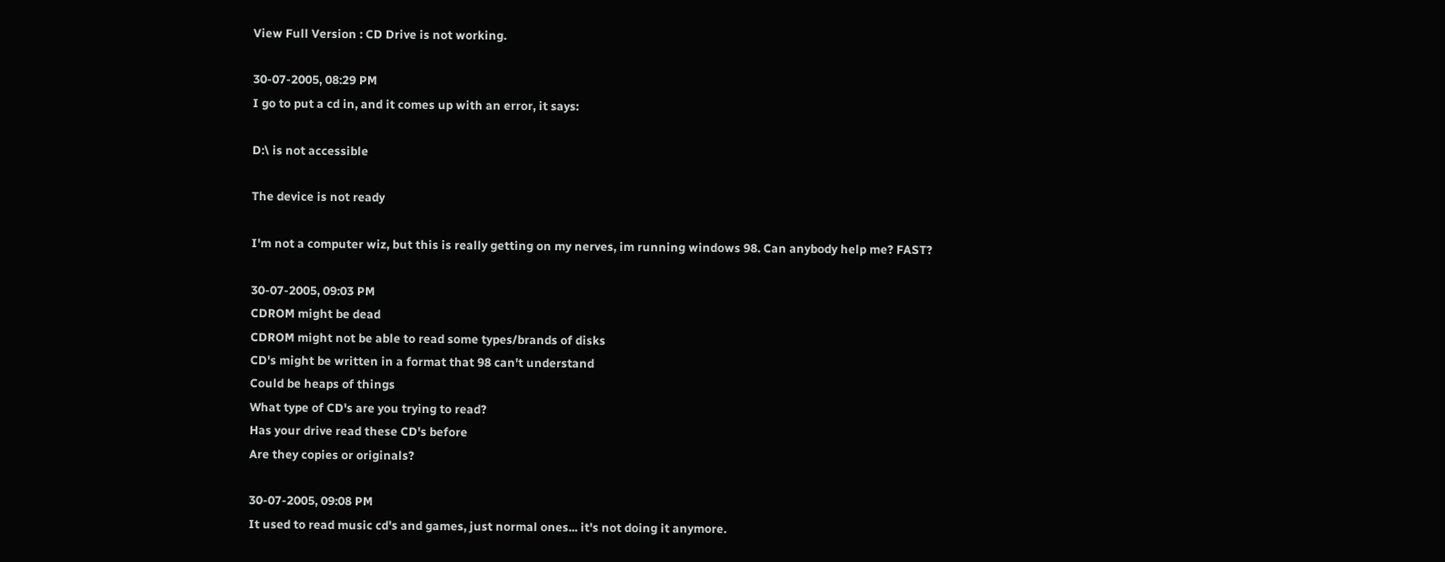View Full Version : CD Drive is not working.

30-07-2005, 08:29 PM
I go to put a cd in, and it comes up with an error, it says:

D:\ is not accessible

The device is not ready

I'm not a computer wiz, but this is really getting on my nerves, im running windows 98. Can anybody help me? FAST?

30-07-2005, 09:03 PM
CDROM might be dead
CDROM might not be able to read some types/brands of disks
CD's might be written in a format that 98 can't understand
Could be heaps of things
What type of CD's are you trying to read?
Has your drive read these CD's before
Are they copies or originals?

30-07-2005, 09:08 PM
It used to read music cd's and games, just normal ones... it's not doing it anymore.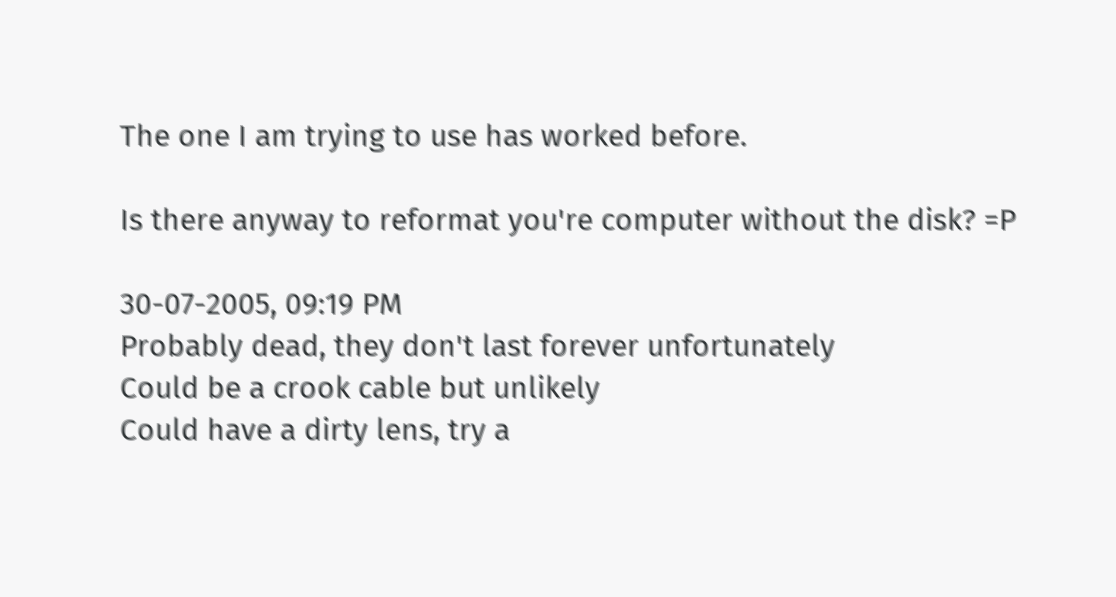The one I am trying to use has worked before.

Is there anyway to reformat you're computer without the disk? =P

30-07-2005, 09:19 PM
Probably dead, they don't last forever unfortunately
Could be a crook cable but unlikely
Could have a dirty lens, try a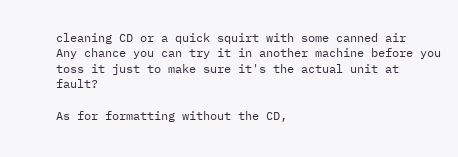cleaning CD or a quick squirt with some canned air
Any chance you can try it in another machine before you toss it just to make sure it's the actual unit at fault?

As for formatting without the CD,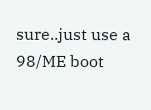sure..just use a 98/ME boot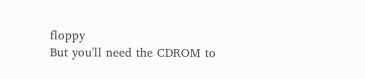floppy
But you'll need the CDROM to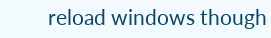reload windows though